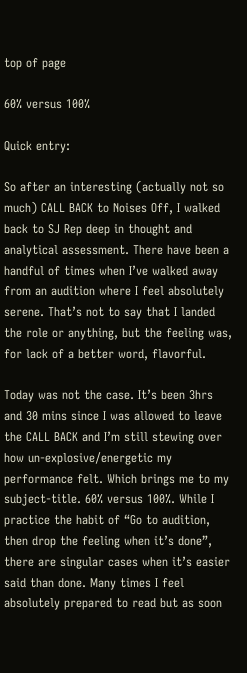top of page

60% versus 100%

Quick entry:

So after an interesting (actually not so much) CALL BACK to Noises Off, I walked back to SJ Rep deep in thought and analytical assessment. There have been a handful of times when I’ve walked away from an audition where I feel absolutely serene. That’s not to say that I landed the role or anything, but the feeling was, for lack of a better word, flavorful.

Today was not the case. It’s been 3hrs and 30 mins since I was allowed to leave the CALL BACK and I’m still stewing over how un-explosive/energetic my performance felt. Which brings me to my subject-title. 60% versus 100%. While I practice the habit of “Go to audition, then drop the feeling when it’s done”, there are singular cases when it’s easier said than done. Many times I feel absolutely prepared to read but as soon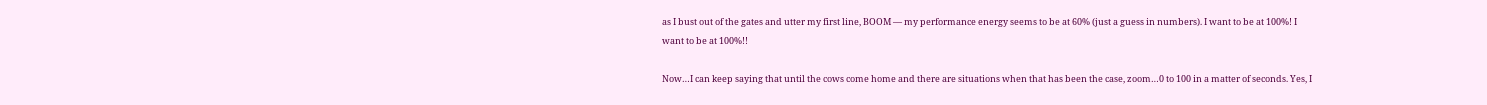as I bust out of the gates and utter my first line, BOOM — my performance energy seems to be at 60% (just a guess in numbers). I want to be at 100%! I want to be at 100%!!

Now…I can keep saying that until the cows come home and there are situations when that has been the case, zoom…0 to 100 in a matter of seconds. Yes, I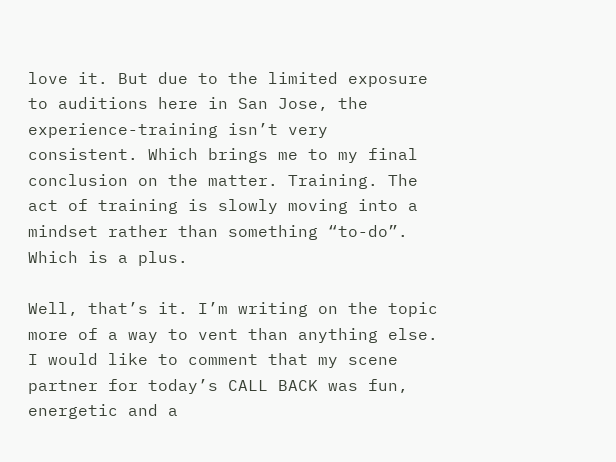love it. But due to the limited exposure to auditions here in San Jose, the experience-training isn’t very consistent. Which brings me to my final conclusion on the matter. Training. The act of training is slowly moving into a mindset rather than something “to-do”. Which is a plus.

Well, that’s it. I’m writing on the topic more of a way to vent than anything else. I would like to comment that my scene partner for today’s CALL BACK was fun, energetic and a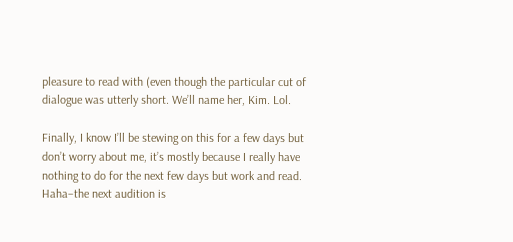pleasure to read with (even though the particular cut of dialogue was utterly short. We’ll name her, Kim. Lol.

Finally, I know I’ll be stewing on this for a few days but don’t worry about me, it’s mostly because I really have nothing to do for the next few days but work and read. Haha–the next audition is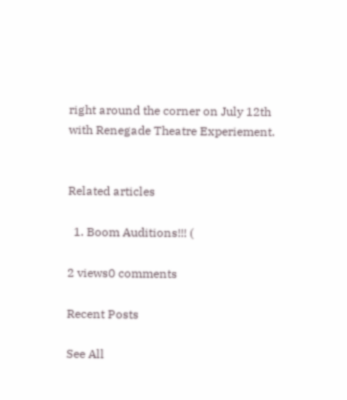right around the corner on July 12th with Renegade Theatre Experiement.


Related articles

  1. Boom Auditions!!! (

2 views0 comments

Recent Posts

See All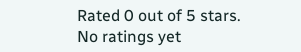Rated 0 out of 5 stars.
No ratings yet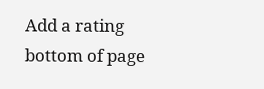Add a rating
bottom of page